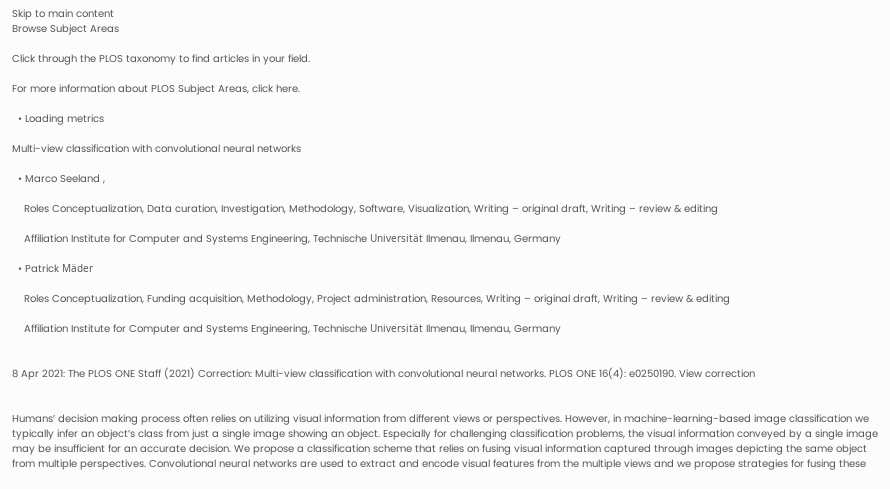Skip to main content
Browse Subject Areas

Click through the PLOS taxonomy to find articles in your field.

For more information about PLOS Subject Areas, click here.

  • Loading metrics

Multi-view classification with convolutional neural networks

  • Marco Seeland ,

    Roles Conceptualization, Data curation, Investigation, Methodology, Software, Visualization, Writing – original draft, Writing – review & editing

    Affiliation Institute for Computer and Systems Engineering, Technische Universität Ilmenau, Ilmenau, Germany

  • Patrick Mäder

    Roles Conceptualization, Funding acquisition, Methodology, Project administration, Resources, Writing – original draft, Writing – review & editing

    Affiliation Institute for Computer and Systems Engineering, Technische Universität Ilmenau, Ilmenau, Germany


8 Apr 2021: The PLOS ONE Staff (2021) Correction: Multi-view classification with convolutional neural networks. PLOS ONE 16(4): e0250190. View correction


Humans’ decision making process often relies on utilizing visual information from different views or perspectives. However, in machine-learning-based image classification we typically infer an object’s class from just a single image showing an object. Especially for challenging classification problems, the visual information conveyed by a single image may be insufficient for an accurate decision. We propose a classification scheme that relies on fusing visual information captured through images depicting the same object from multiple perspectives. Convolutional neural networks are used to extract and encode visual features from the multiple views and we propose strategies for fusing these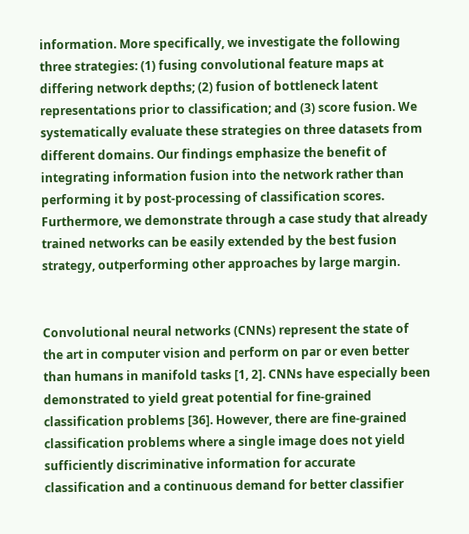information. More specifically, we investigate the following three strategies: (1) fusing convolutional feature maps at differing network depths; (2) fusion of bottleneck latent representations prior to classification; and (3) score fusion. We systematically evaluate these strategies on three datasets from different domains. Our findings emphasize the benefit of integrating information fusion into the network rather than performing it by post-processing of classification scores. Furthermore, we demonstrate through a case study that already trained networks can be easily extended by the best fusion strategy, outperforming other approaches by large margin.


Convolutional neural networks (CNNs) represent the state of the art in computer vision and perform on par or even better than humans in manifold tasks [1, 2]. CNNs have especially been demonstrated to yield great potential for fine-grained classification problems [36]. However, there are fine-grained classification problems where a single image does not yield sufficiently discriminative information for accurate classification and a continuous demand for better classifier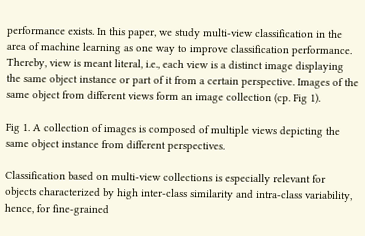performance exists. In this paper, we study multi-view classification in the area of machine learning as one way to improve classification performance. Thereby, view is meant literal, i.e., each view is a distinct image displaying the same object instance or part of it from a certain perspective. Images of the same object from different views form an image collection (cp. Fig 1).

Fig 1. A collection of images is composed of multiple views depicting the same object instance from different perspectives.

Classification based on multi-view collections is especially relevant for objects characterized by high inter-class similarity and intra-class variability, hence, for fine-grained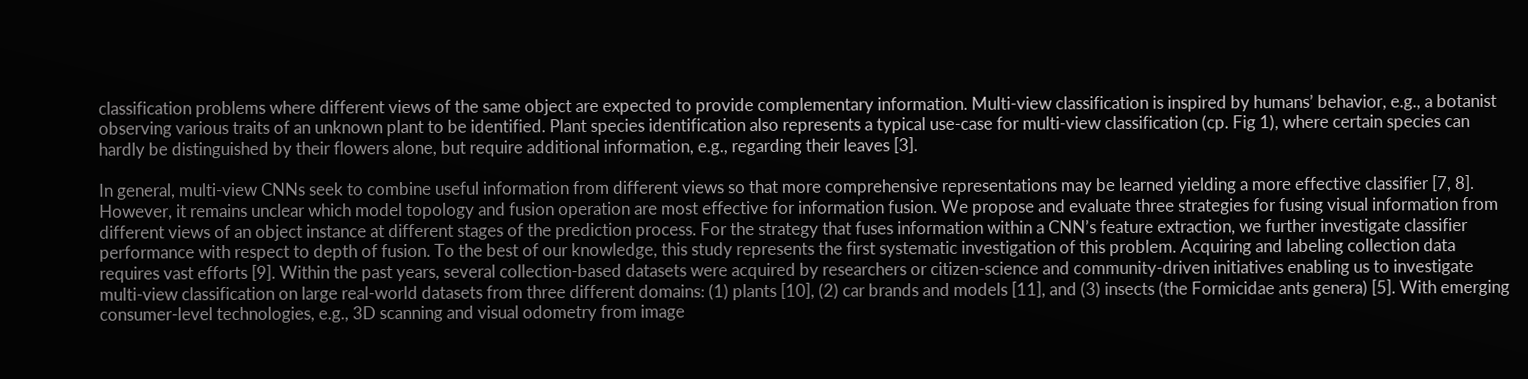classification problems where different views of the same object are expected to provide complementary information. Multi-view classification is inspired by humans’ behavior, e.g., a botanist observing various traits of an unknown plant to be identified. Plant species identification also represents a typical use-case for multi-view classification (cp. Fig 1), where certain species can hardly be distinguished by their flowers alone, but require additional information, e.g., regarding their leaves [3].

In general, multi-view CNNs seek to combine useful information from different views so that more comprehensive representations may be learned yielding a more effective classifier [7, 8]. However, it remains unclear which model topology and fusion operation are most effective for information fusion. We propose and evaluate three strategies for fusing visual information from different views of an object instance at different stages of the prediction process. For the strategy that fuses information within a CNN’s feature extraction, we further investigate classifier performance with respect to depth of fusion. To the best of our knowledge, this study represents the first systematic investigation of this problem. Acquiring and labeling collection data requires vast efforts [9]. Within the past years, several collection-based datasets were acquired by researchers or citizen-science and community-driven initiatives enabling us to investigate multi-view classification on large real-world datasets from three different domains: (1) plants [10], (2) car brands and models [11], and (3) insects (the Formicidae ants genera) [5]. With emerging consumer-level technologies, e.g., 3D scanning and visual odometry from image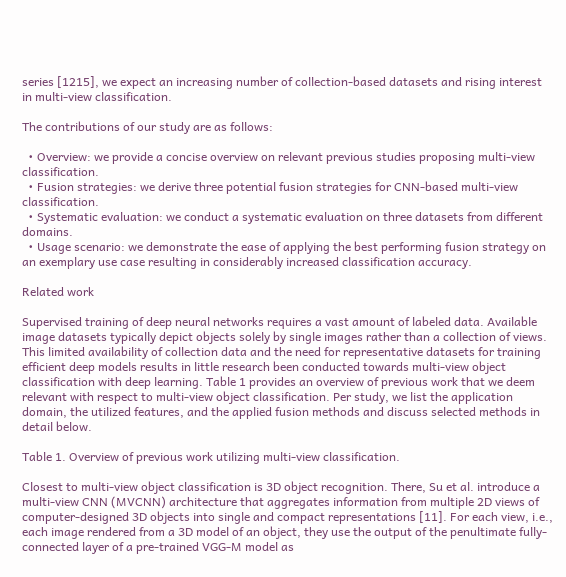series [1215], we expect an increasing number of collection-based datasets and rising interest in multi-view classification.

The contributions of our study are as follows:

  • Overview: we provide a concise overview on relevant previous studies proposing multi-view classification.
  • Fusion strategies: we derive three potential fusion strategies for CNN-based multi-view classification.
  • Systematic evaluation: we conduct a systematic evaluation on three datasets from different domains.
  • Usage scenario: we demonstrate the ease of applying the best performing fusion strategy on an exemplary use case resulting in considerably increased classification accuracy.

Related work

Supervised training of deep neural networks requires a vast amount of labeled data. Available image datasets typically depict objects solely by single images rather than a collection of views. This limited availability of collection data and the need for representative datasets for training efficient deep models results in little research been conducted towards multi-view object classification with deep learning. Table 1 provides an overview of previous work that we deem relevant with respect to multi-view object classification. Per study, we list the application domain, the utilized features, and the applied fusion methods and discuss selected methods in detail below.

Table 1. Overview of previous work utilizing multi-view classification.

Closest to multi-view object classification is 3D object recognition. There, Su et al. introduce a multi-view CNN (MVCNN) architecture that aggregates information from multiple 2D views of computer-designed 3D objects into single and compact representations [11]. For each view, i.e., each image rendered from a 3D model of an object, they use the output of the penultimate fully-connected layer of a pre-trained VGG-M model as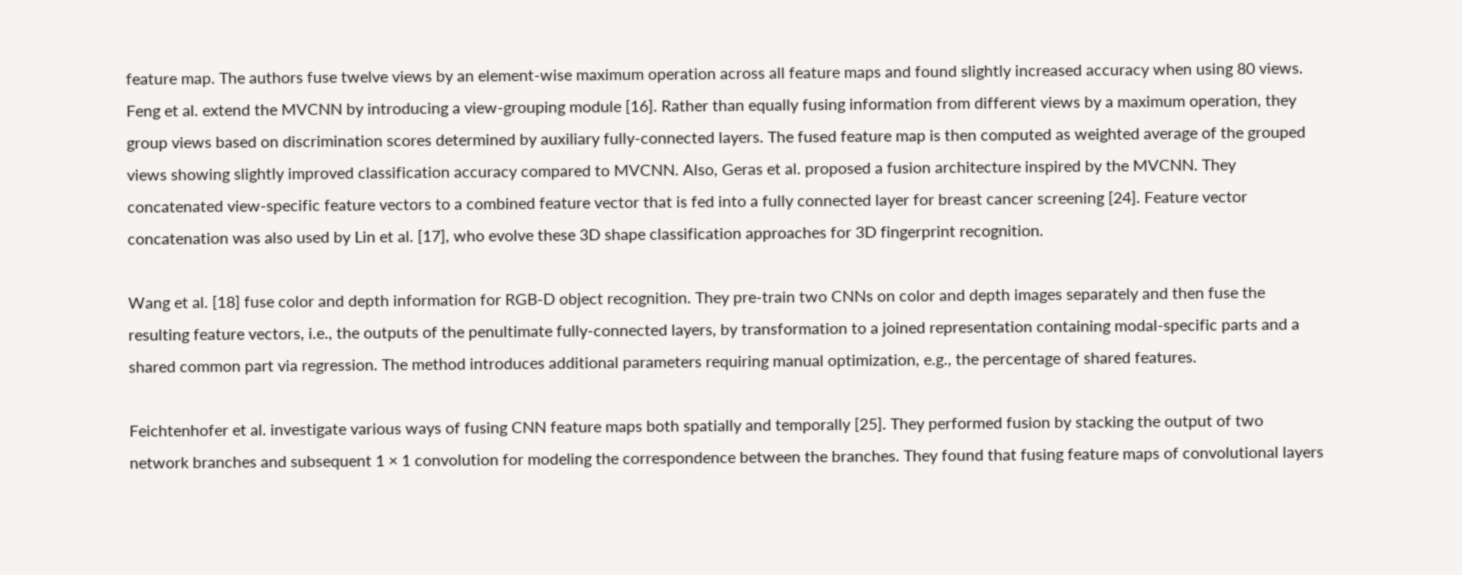feature map. The authors fuse twelve views by an element-wise maximum operation across all feature maps and found slightly increased accuracy when using 80 views. Feng et al. extend the MVCNN by introducing a view-grouping module [16]. Rather than equally fusing information from different views by a maximum operation, they group views based on discrimination scores determined by auxiliary fully-connected layers. The fused feature map is then computed as weighted average of the grouped views showing slightly improved classification accuracy compared to MVCNN. Also, Geras et al. proposed a fusion architecture inspired by the MVCNN. They concatenated view-specific feature vectors to a combined feature vector that is fed into a fully connected layer for breast cancer screening [24]. Feature vector concatenation was also used by Lin et al. [17], who evolve these 3D shape classification approaches for 3D fingerprint recognition.

Wang et al. [18] fuse color and depth information for RGB-D object recognition. They pre-train two CNNs on color and depth images separately and then fuse the resulting feature vectors, i.e., the outputs of the penultimate fully-connected layers, by transformation to a joined representation containing modal-specific parts and a shared common part via regression. The method introduces additional parameters requiring manual optimization, e.g., the percentage of shared features.

Feichtenhofer et al. investigate various ways of fusing CNN feature maps both spatially and temporally [25]. They performed fusion by stacking the output of two network branches and subsequent 1 × 1 convolution for modeling the correspondence between the branches. They found that fusing feature maps of convolutional layers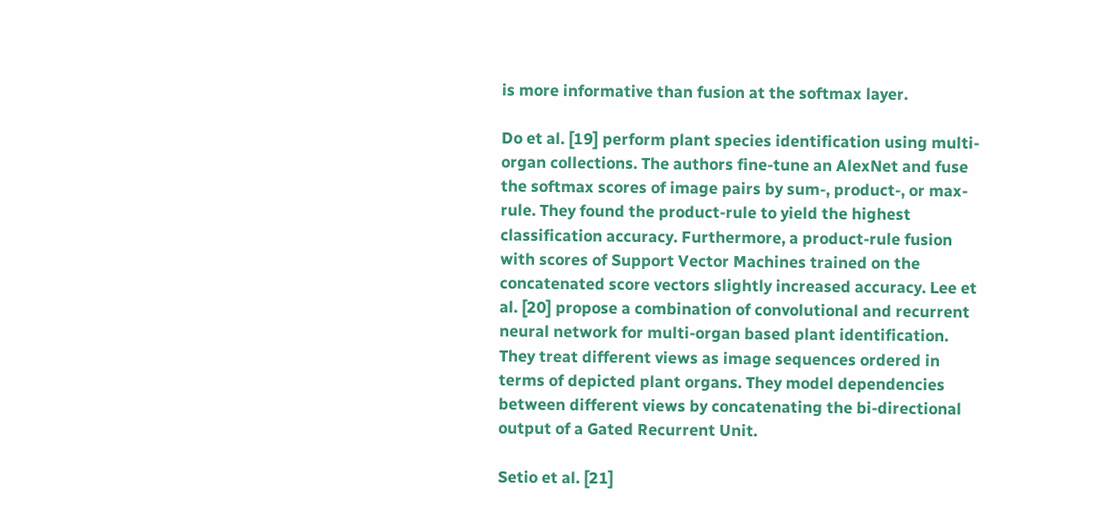is more informative than fusion at the softmax layer.

Do et al. [19] perform plant species identification using multi-organ collections. The authors fine-tune an AlexNet and fuse the softmax scores of image pairs by sum-, product-, or max-rule. They found the product-rule to yield the highest classification accuracy. Furthermore, a product-rule fusion with scores of Support Vector Machines trained on the concatenated score vectors slightly increased accuracy. Lee et al. [20] propose a combination of convolutional and recurrent neural network for multi-organ based plant identification. They treat different views as image sequences ordered in terms of depicted plant organs. They model dependencies between different views by concatenating the bi-directional output of a Gated Recurrent Unit.

Setio et al. [21]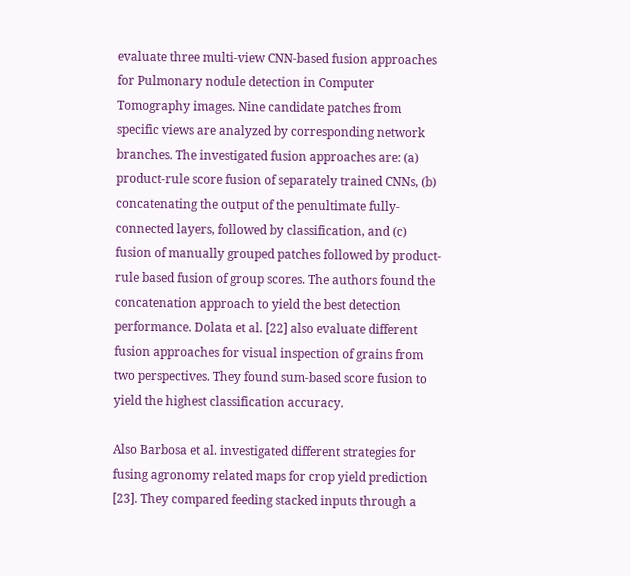evaluate three multi-view CNN-based fusion approaches for Pulmonary nodule detection in Computer Tomography images. Nine candidate patches from specific views are analyzed by corresponding network branches. The investigated fusion approaches are: (a) product-rule score fusion of separately trained CNNs, (b) concatenating the output of the penultimate fully-connected layers, followed by classification, and (c) fusion of manually grouped patches followed by product-rule based fusion of group scores. The authors found the concatenation approach to yield the best detection performance. Dolata et al. [22] also evaluate different fusion approaches for visual inspection of grains from two perspectives. They found sum-based score fusion to yield the highest classification accuracy.

Also Barbosa et al. investigated different strategies for fusing agronomy related maps for crop yield prediction [23]. They compared feeding stacked inputs through a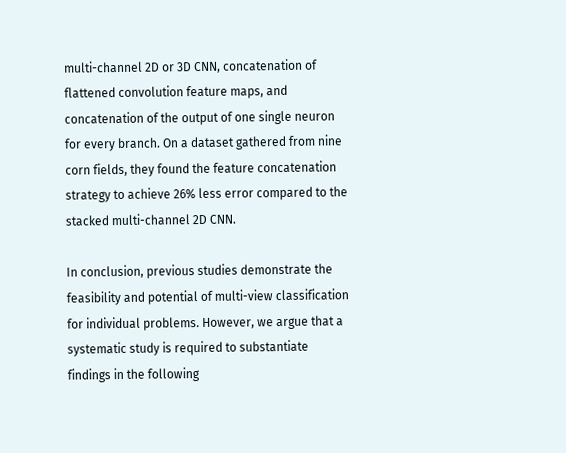multi-channel 2D or 3D CNN, concatenation of flattened convolution feature maps, and concatenation of the output of one single neuron for every branch. On a dataset gathered from nine corn fields, they found the feature concatenation strategy to achieve 26% less error compared to the stacked multi-channel 2D CNN.

In conclusion, previous studies demonstrate the feasibility and potential of multi-view classification for individual problems. However, we argue that a systematic study is required to substantiate findings in the following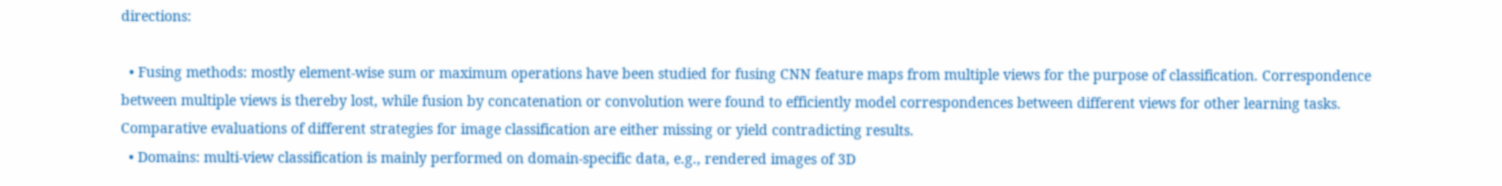directions:

  • Fusing methods: mostly element-wise sum or maximum operations have been studied for fusing CNN feature maps from multiple views for the purpose of classification. Correspondence between multiple views is thereby lost, while fusion by concatenation or convolution were found to efficiently model correspondences between different views for other learning tasks. Comparative evaluations of different strategies for image classification are either missing or yield contradicting results.
  • Domains: multi-view classification is mainly performed on domain-specific data, e.g., rendered images of 3D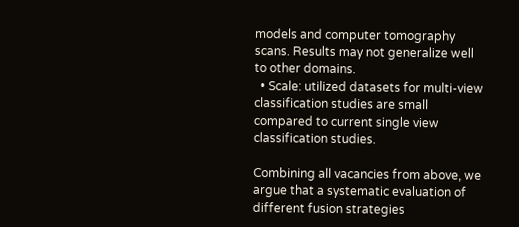models and computer tomography scans. Results may not generalize well to other domains.
  • Scale: utilized datasets for multi-view classification studies are small compared to current single view classification studies.

Combining all vacancies from above, we argue that a systematic evaluation of different fusion strategies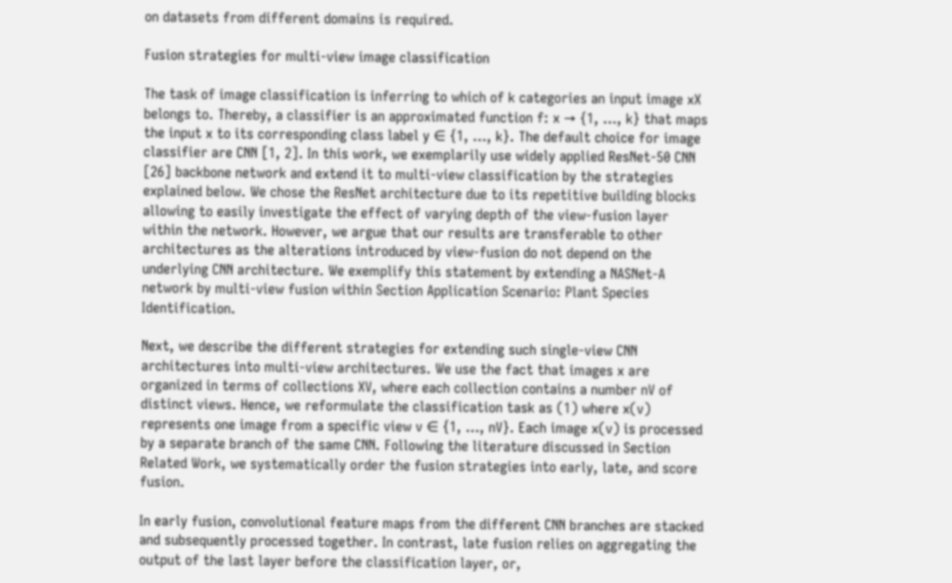on datasets from different domains is required.

Fusion strategies for multi-view image classification

The task of image classification is inferring to which of k categories an input image xX belongs to. Thereby, a classifier is an approximated function f: x → {1, …, k} that maps the input x to its corresponding class label y ∈ {1, …, k}. The default choice for image classifier are CNN [1, 2]. In this work, we exemplarily use widely applied ResNet-50 CNN [26] backbone network and extend it to multi-view classification by the strategies explained below. We chose the ResNet architecture due to its repetitive building blocks allowing to easily investigate the effect of varying depth of the view-fusion layer within the network. However, we argue that our results are transferable to other architectures as the alterations introduced by view-fusion do not depend on the underlying CNN architecture. We exemplify this statement by extending a NASNet-A network by multi-view fusion within Section Application Scenario: Plant Species Identification.

Next, we describe the different strategies for extending such single-view CNN architectures into multi-view architectures. We use the fact that images x are organized in terms of collections XV, where each collection contains a number nV of distinct views. Hence, we reformulate the classification task as (1) where x(v) represents one image from a specific view v ∈ {1, …, nV}. Each image x(v) is processed by a separate branch of the same CNN. Following the literature discussed in Section Related Work, we systematically order the fusion strategies into early, late, and score fusion.

In early fusion, convolutional feature maps from the different CNN branches are stacked and subsequently processed together. In contrast, late fusion relies on aggregating the output of the last layer before the classification layer, or,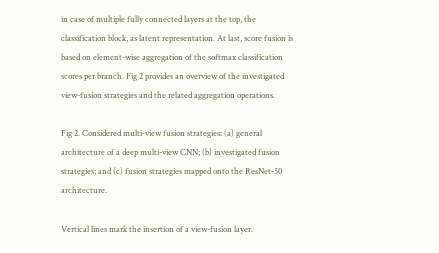in case of multiple fully connected layers at the top, the classification block, as latent representation. At last, score fusion is based on element-wise aggregation of the softmax classification scores per branch. Fig 2 provides an overview of the investigated view-fusion strategies and the related aggregation operations.

Fig 2. Considered multi-view fusion strategies: (a) general architecture of a deep multi-view CNN; (b) investigated fusion strategies; and (c) fusion strategies mapped onto the ResNet-50 architecture.

Vertical lines mark the insertion of a view-fusion layer.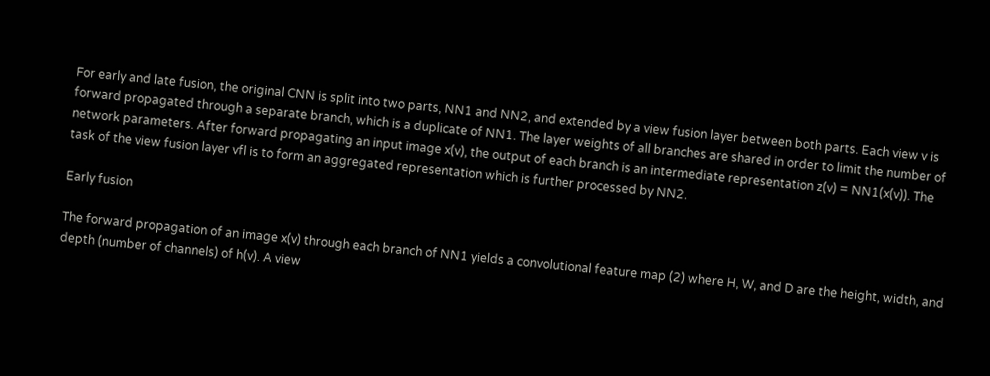For early and late fusion, the original CNN is split into two parts, NN1 and NN2, and extended by a view fusion layer between both parts. Each view v is forward propagated through a separate branch, which is a duplicate of NN1. The layer weights of all branches are shared in order to limit the number of network parameters. After forward propagating an input image x(v), the output of each branch is an intermediate representation z(v) = NN1(x(v)). The task of the view fusion layer vfl is to form an aggregated representation which is further processed by NN2.

Early fusion

The forward propagation of an image x(v) through each branch of NN1 yields a convolutional feature map (2) where H, W, and D are the height, width, and depth (number of channels) of h(v). A view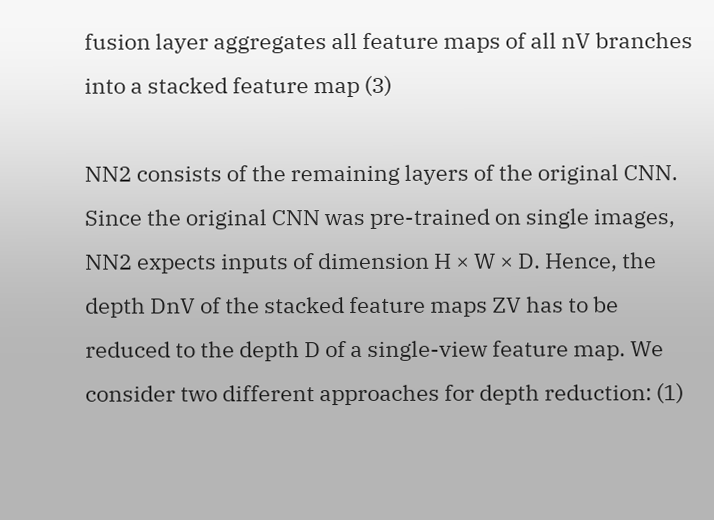fusion layer aggregates all feature maps of all nV branches into a stacked feature map (3)

NN2 consists of the remaining layers of the original CNN. Since the original CNN was pre-trained on single images, NN2 expects inputs of dimension H × W × D. Hence, the depth DnV of the stacked feature maps ZV has to be reduced to the depth D of a single-view feature map. We consider two different approaches for depth reduction: (1)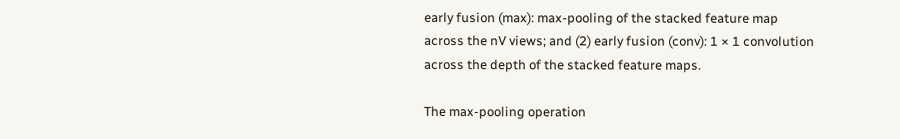early fusion (max): max-pooling of the stacked feature map across the nV views; and (2) early fusion (conv): 1 × 1 convolution across the depth of the stacked feature maps.

The max-pooling operation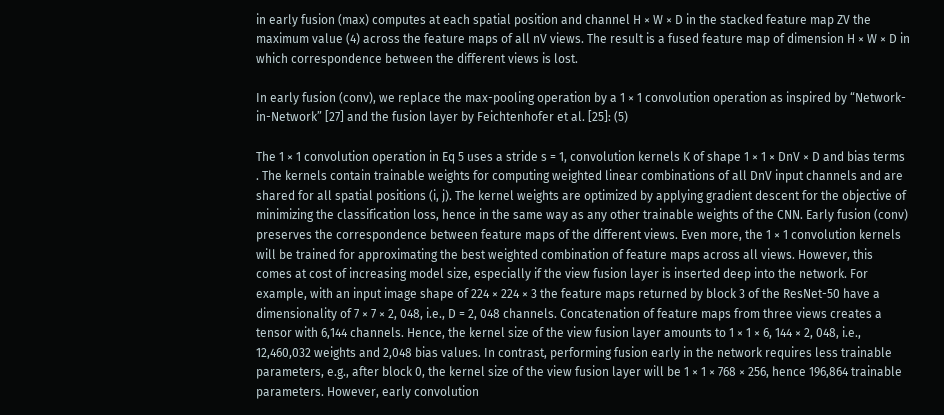in early fusion (max) computes at each spatial position and channel H × W × D in the stacked feature map ZV the maximum value (4) across the feature maps of all nV views. The result is a fused feature map of dimension H × W × D in which correspondence between the different views is lost.

In early fusion (conv), we replace the max-pooling operation by a 1 × 1 convolution operation as inspired by “Network-in-Network” [27] and the fusion layer by Feichtenhofer et al. [25]: (5)

The 1 × 1 convolution operation in Eq 5 uses a stride s = 1, convolution kernels K of shape 1 × 1 × DnV × D and bias terms . The kernels contain trainable weights for computing weighted linear combinations of all DnV input channels and are shared for all spatial positions (i, j). The kernel weights are optimized by applying gradient descent for the objective of minimizing the classification loss, hence in the same way as any other trainable weights of the CNN. Early fusion (conv) preserves the correspondence between feature maps of the different views. Even more, the 1 × 1 convolution kernels will be trained for approximating the best weighted combination of feature maps across all views. However, this comes at cost of increasing model size, especially if the view fusion layer is inserted deep into the network. For example, with an input image shape of 224 × 224 × 3 the feature maps returned by block 3 of the ResNet-50 have a dimensionality of 7 × 7 × 2, 048, i.e., D = 2, 048 channels. Concatenation of feature maps from three views creates a tensor with 6,144 channels. Hence, the kernel size of the view fusion layer amounts to 1 × 1 × 6, 144 × 2, 048, i.e., 12,460,032 weights and 2,048 bias values. In contrast, performing fusion early in the network requires less trainable parameters, e.g., after block 0, the kernel size of the view fusion layer will be 1 × 1 × 768 × 256, hence 196,864 trainable parameters. However, early convolution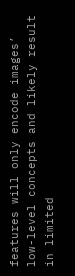features will only encode images’ low-level concepts and likely result in limited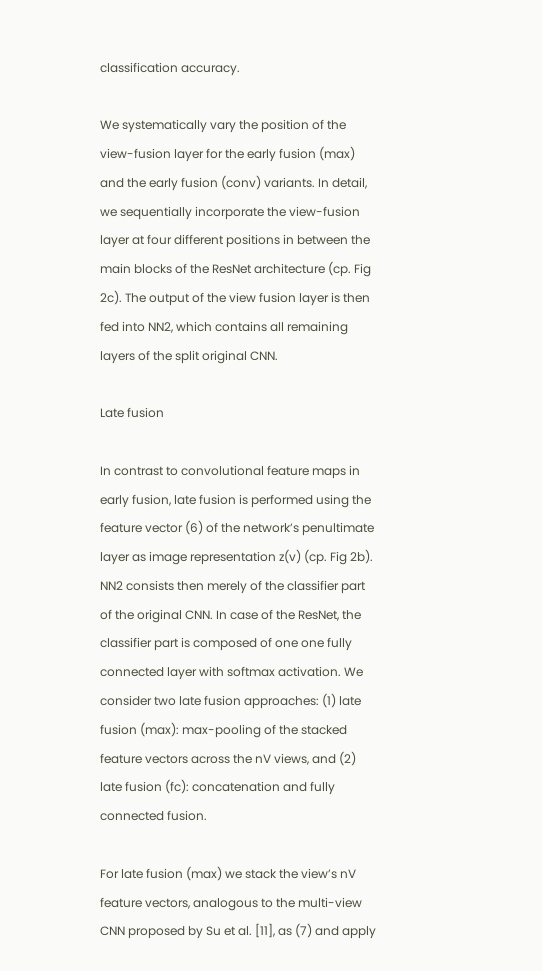classification accuracy.

We systematically vary the position of the view-fusion layer for the early fusion (max) and the early fusion (conv) variants. In detail, we sequentially incorporate the view-fusion layer at four different positions in between the main blocks of the ResNet architecture (cp. Fig 2c). The output of the view fusion layer is then fed into NN2, which contains all remaining layers of the split original CNN.

Late fusion

In contrast to convolutional feature maps in early fusion, late fusion is performed using the feature vector (6) of the network’s penultimate layer as image representation z(v) (cp. Fig 2b). NN2 consists then merely of the classifier part of the original CNN. In case of the ResNet, the classifier part is composed of one one fully connected layer with softmax activation. We consider two late fusion approaches: (1) late fusion (max): max-pooling of the stacked feature vectors across the nV views, and (2) late fusion (fc): concatenation and fully connected fusion.

For late fusion (max) we stack the view’s nV feature vectors, analogous to the multi-view CNN proposed by Su et al. [11], as (7) and apply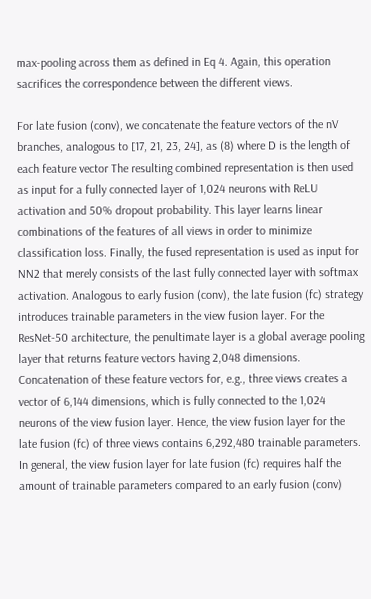max-pooling across them as defined in Eq 4. Again, this operation sacrifices the correspondence between the different views.

For late fusion (conv), we concatenate the feature vectors of the nV branches, analogous to [17, 21, 23, 24], as (8) where D is the length of each feature vector The resulting combined representation is then used as input for a fully connected layer of 1,024 neurons with ReLU activation and 50% dropout probability. This layer learns linear combinations of the features of all views in order to minimize classification loss. Finally, the fused representation is used as input for NN2 that merely consists of the last fully connected layer with softmax activation. Analogous to early fusion (conv), the late fusion (fc) strategy introduces trainable parameters in the view fusion layer. For the ResNet-50 architecture, the penultimate layer is a global average pooling layer that returns feature vectors having 2,048 dimensions. Concatenation of these feature vectors for, e.g., three views creates a vector of 6,144 dimensions, which is fully connected to the 1,024 neurons of the view fusion layer. Hence, the view fusion layer for the late fusion (fc) of three views contains 6,292,480 trainable parameters. In general, the view fusion layer for late fusion (fc) requires half the amount of trainable parameters compared to an early fusion (conv)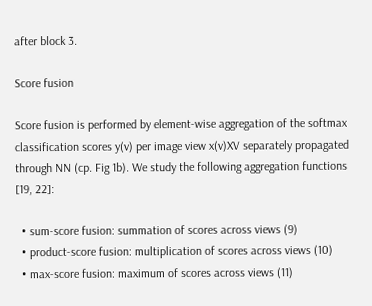after block 3.

Score fusion

Score fusion is performed by element-wise aggregation of the softmax classification scores y(v) per image view x(v)XV separately propagated through NN (cp. Fig 1b). We study the following aggregation functions [19, 22]:

  • sum-score fusion: summation of scores across views (9)
  • product-score fusion: multiplication of scores across views (10)
  • max-score fusion: maximum of scores across views (11)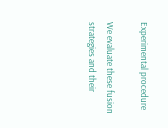Experimental procedure

We evaluate these fusion strategies and their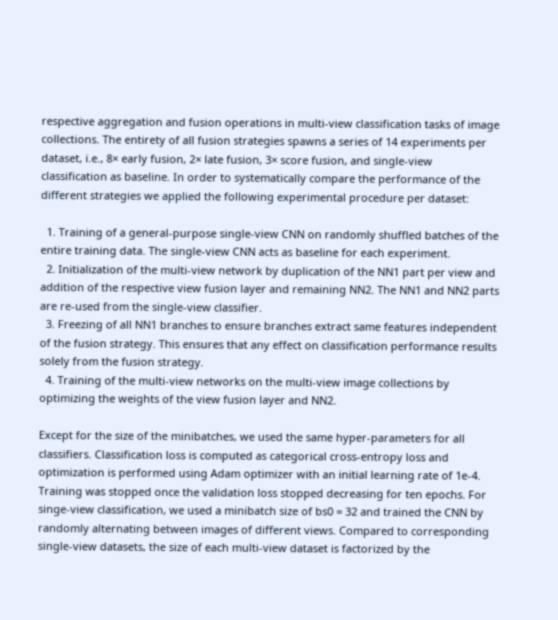respective aggregation and fusion operations in multi-view classification tasks of image collections. The entirety of all fusion strategies spawns a series of 14 experiments per dataset, i.e., 8× early fusion, 2× late fusion, 3× score fusion, and single-view classification as baseline. In order to systematically compare the performance of the different strategies we applied the following experimental procedure per dataset:

  1. Training of a general-purpose single-view CNN on randomly shuffled batches of the entire training data. The single-view CNN acts as baseline for each experiment.
  2. Initialization of the multi-view network by duplication of the NN1 part per view and addition of the respective view fusion layer and remaining NN2. The NN1 and NN2 parts are re-used from the single-view classifier.
  3. Freezing of all NN1 branches to ensure branches extract same features independent of the fusion strategy. This ensures that any effect on classification performance results solely from the fusion strategy.
  4. Training of the multi-view networks on the multi-view image collections by optimizing the weights of the view fusion layer and NN2.

Except for the size of the minibatches, we used the same hyper-parameters for all classifiers. Classification loss is computed as categorical cross-entropy loss and optimization is performed using Adam optimizer with an initial learning rate of 1e-4. Training was stopped once the validation loss stopped decreasing for ten epochs. For singe-view classification, we used a minibatch size of bs0 = 32 and trained the CNN by randomly alternating between images of different views. Compared to corresponding single-view datasets, the size of each multi-view dataset is factorized by the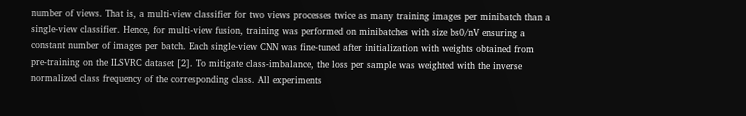number of views. That is, a multi-view classifier for two views processes twice as many training images per minibatch than a single-view classifier. Hence, for multi-view fusion, training was performed on minibatches with size bs0/nV ensuring a constant number of images per batch. Each single-view CNN was fine-tuned after initialization with weights obtained from pre-training on the ILSVRC dataset [2]. To mitigate class-imbalance, the loss per sample was weighted with the inverse normalized class frequency of the corresponding class. All experiments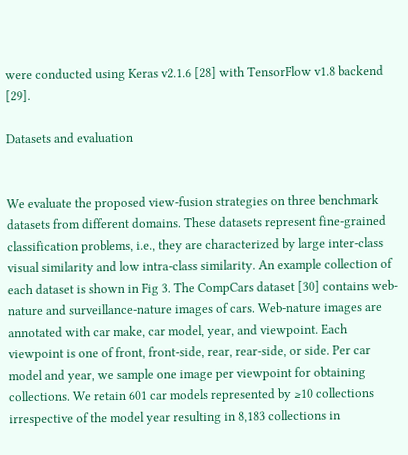were conducted using Keras v2.1.6 [28] with TensorFlow v1.8 backend [29].

Datasets and evaluation


We evaluate the proposed view-fusion strategies on three benchmark datasets from different domains. These datasets represent fine-grained classification problems, i.e., they are characterized by large inter-class visual similarity and low intra-class similarity. An example collection of each dataset is shown in Fig 3. The CompCars dataset [30] contains web-nature and surveillance-nature images of cars. Web-nature images are annotated with car make, car model, year, and viewpoint. Each viewpoint is one of front, front-side, rear, rear-side, or side. Per car model and year, we sample one image per viewpoint for obtaining collections. We retain 601 car models represented by ≥10 collections irrespective of the model year resulting in 8,183 collections in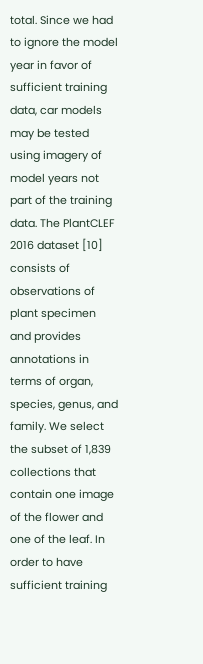total. Since we had to ignore the model year in favor of sufficient training data, car models may be tested using imagery of model years not part of the training data. The PlantCLEF 2016 dataset [10] consists of observations of plant specimen and provides annotations in terms of organ, species, genus, and family. We select the subset of 1,839 collections that contain one image of the flower and one of the leaf. In order to have sufficient training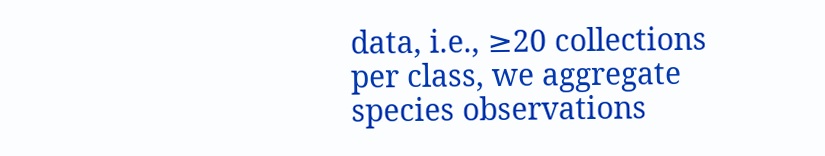data, i.e., ≥20 collections per class, we aggregate species observations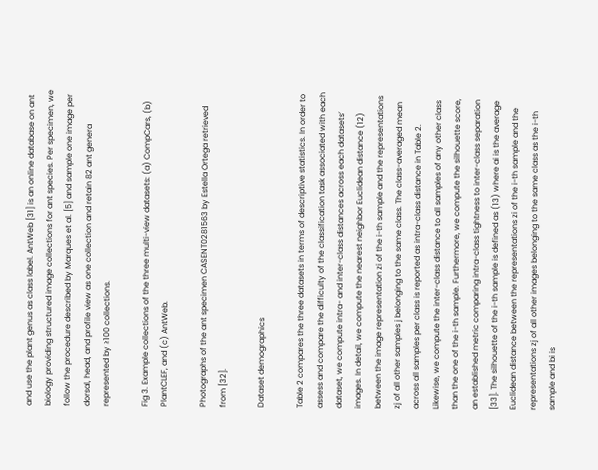and use the plant genus as class label. AntWeb [31] is an online database on ant biology providing structured image collections for ant species. Per specimen, we follow the procedure described by Marques et al. [5] and sample one image per dorsal, head, and profile view as one collection and retain 82 ant genera represented by ≥100 collections.

Fig 3. Example collections of the three multi-view datasets: (a) CompCars, (b) PlantCLEF, and (c) AntWeb.

Photographs of the ant specimen CASENT0281563 by Estella Ortega retrieved from [32].

Dataset demographics

Table 2 compares the three datasets in terms of descriptive statistics. In order to assess and compare the difficulty of the classification task associated with each dataset, we compute intra- and inter-class distances across each datasets’ images. In detail, we compute the nearest neighbor Euclidean distance (12) between the image representation zi of the i-th sample and the representations zj of all other samples j belonging to the same class. The class-averaged mean across all samples per class is reported as intra-class distance in Table 2. Likewise, we compute the inter-class distance to all samples of any other class than the one of the i-th sample. Furthermore, we compute the silhouette score, an established metric comparing intra-class tightness to inter-class separation [33]. The silhouette of the i-th sample is defined as (13) where ai is the average Euclidean distance between the representations zi of the i-th sample and the representations zj of all other images belonging to the same class as the i-th sample and bi is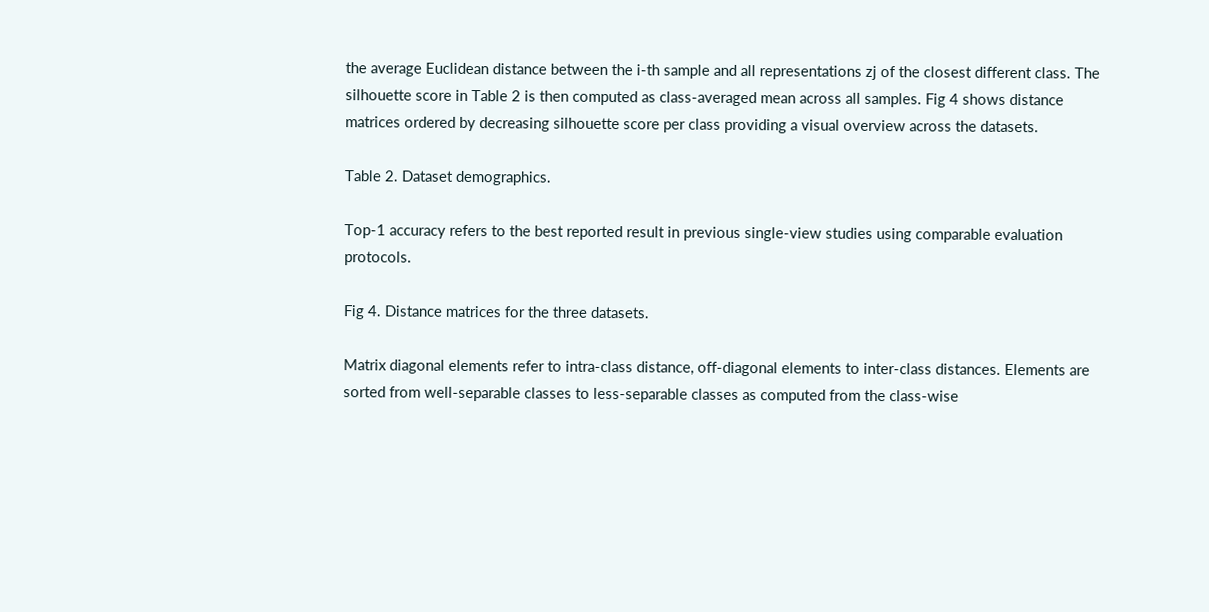the average Euclidean distance between the i-th sample and all representations zj of the closest different class. The silhouette score in Table 2 is then computed as class-averaged mean across all samples. Fig 4 shows distance matrices ordered by decreasing silhouette score per class providing a visual overview across the datasets.

Table 2. Dataset demographics.

Top-1 accuracy refers to the best reported result in previous single-view studies using comparable evaluation protocols.

Fig 4. Distance matrices for the three datasets.

Matrix diagonal elements refer to intra-class distance, off-diagonal elements to inter-class distances. Elements are sorted from well-separable classes to less-separable classes as computed from the class-wise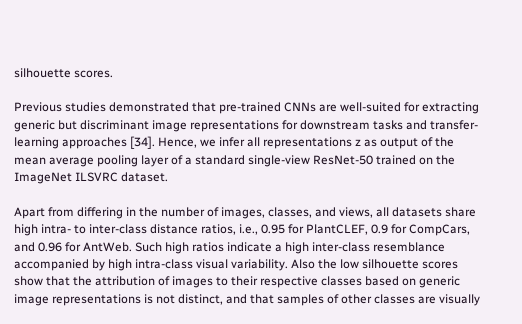silhouette scores.

Previous studies demonstrated that pre-trained CNNs are well-suited for extracting generic but discriminant image representations for downstream tasks and transfer-learning approaches [34]. Hence, we infer all representations z as output of the mean average pooling layer of a standard single-view ResNet-50 trained on the ImageNet ILSVRC dataset.

Apart from differing in the number of images, classes, and views, all datasets share high intra- to inter-class distance ratios, i.e., 0.95 for PlantCLEF, 0.9 for CompCars, and 0.96 for AntWeb. Such high ratios indicate a high inter-class resemblance accompanied by high intra-class visual variability. Also the low silhouette scores show that the attribution of images to their respective classes based on generic image representations is not distinct, and that samples of other classes are visually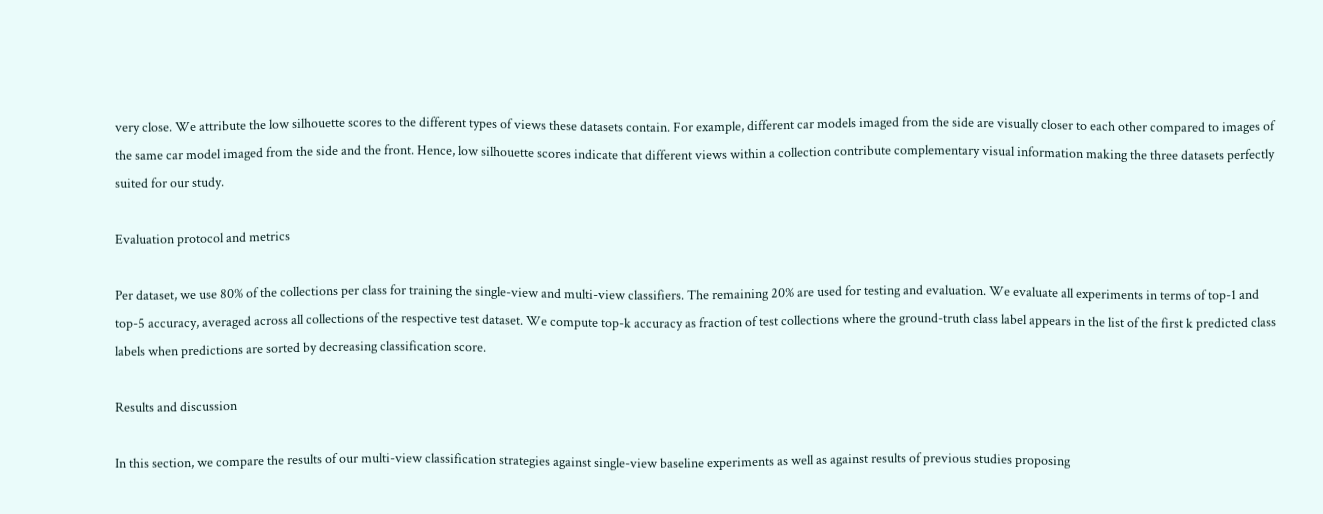very close. We attribute the low silhouette scores to the different types of views these datasets contain. For example, different car models imaged from the side are visually closer to each other compared to images of the same car model imaged from the side and the front. Hence, low silhouette scores indicate that different views within a collection contribute complementary visual information making the three datasets perfectly suited for our study.

Evaluation protocol and metrics

Per dataset, we use 80% of the collections per class for training the single-view and multi-view classifiers. The remaining 20% are used for testing and evaluation. We evaluate all experiments in terms of top-1 and top-5 accuracy, averaged across all collections of the respective test dataset. We compute top-k accuracy as fraction of test collections where the ground-truth class label appears in the list of the first k predicted class labels when predictions are sorted by decreasing classification score.

Results and discussion

In this section, we compare the results of our multi-view classification strategies against single-view baseline experiments as well as against results of previous studies proposing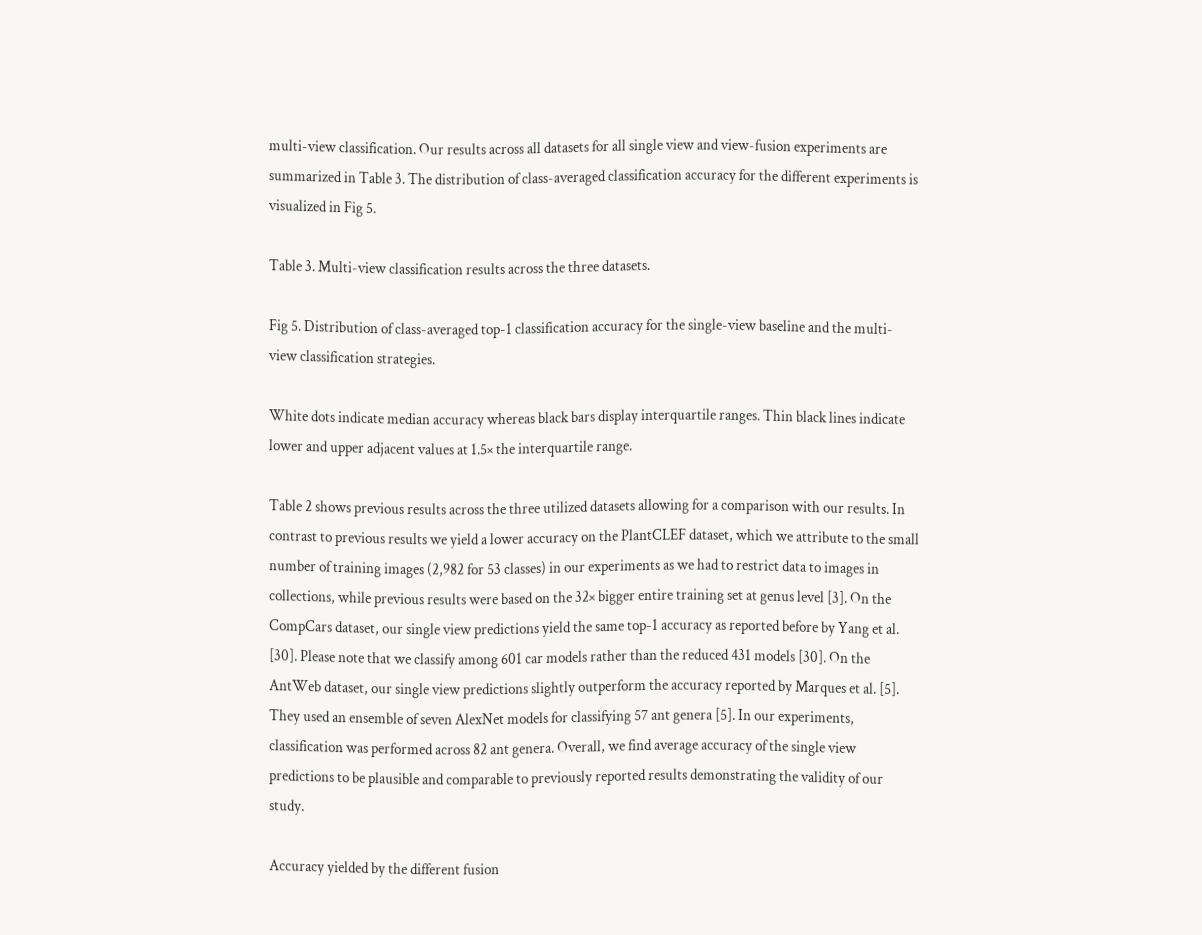multi-view classification. Our results across all datasets for all single view and view-fusion experiments are summarized in Table 3. The distribution of class-averaged classification accuracy for the different experiments is visualized in Fig 5.

Table 3. Multi-view classification results across the three datasets.

Fig 5. Distribution of class-averaged top-1 classification accuracy for the single-view baseline and the multi-view classification strategies.

White dots indicate median accuracy whereas black bars display interquartile ranges. Thin black lines indicate lower and upper adjacent values at 1.5× the interquartile range.

Table 2 shows previous results across the three utilized datasets allowing for a comparison with our results. In contrast to previous results we yield a lower accuracy on the PlantCLEF dataset, which we attribute to the small number of training images (2,982 for 53 classes) in our experiments as we had to restrict data to images in collections, while previous results were based on the 32× bigger entire training set at genus level [3]. On the CompCars dataset, our single view predictions yield the same top-1 accuracy as reported before by Yang et al. [30]. Please note that we classify among 601 car models rather than the reduced 431 models [30]. On the AntWeb dataset, our single view predictions slightly outperform the accuracy reported by Marques et al. [5]. They used an ensemble of seven AlexNet models for classifying 57 ant genera [5]. In our experiments, classification was performed across 82 ant genera. Overall, we find average accuracy of the single view predictions to be plausible and comparable to previously reported results demonstrating the validity of our study.

Accuracy yielded by the different fusion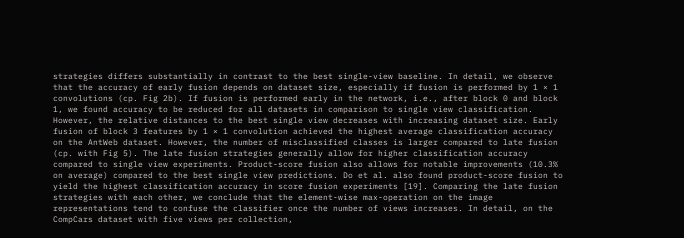strategies differs substantially in contrast to the best single-view baseline. In detail, we observe that the accuracy of early fusion depends on dataset size, especially if fusion is performed by 1 × 1 convolutions (cp. Fig 2b). If fusion is performed early in the network, i.e., after block 0 and block 1, we found accuracy to be reduced for all datasets in comparison to single view classification. However, the relative distances to the best single view decreases with increasing dataset size. Early fusion of block 3 features by 1 × 1 convolution achieved the highest average classification accuracy on the AntWeb dataset. However, the number of misclassified classes is larger compared to late fusion (cp. with Fig 5). The late fusion strategies generally allow for higher classification accuracy compared to single view experiments. Product-score fusion also allows for notable improvements (10.3% on average) compared to the best single view predictions. Do et al. also found product-score fusion to yield the highest classification accuracy in score fusion experiments [19]. Comparing the late fusion strategies with each other, we conclude that the element-wise max-operation on the image representations tend to confuse the classifier once the number of views increases. In detail, on the CompCars dataset with five views per collection,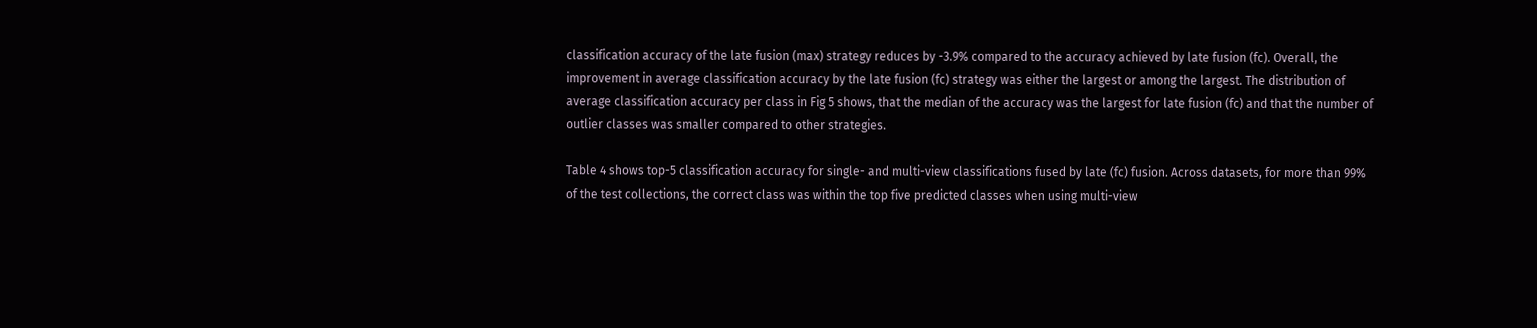classification accuracy of the late fusion (max) strategy reduces by -3.9% compared to the accuracy achieved by late fusion (fc). Overall, the improvement in average classification accuracy by the late fusion (fc) strategy was either the largest or among the largest. The distribution of average classification accuracy per class in Fig 5 shows, that the median of the accuracy was the largest for late fusion (fc) and that the number of outlier classes was smaller compared to other strategies.

Table 4 shows top-5 classification accuracy for single- and multi-view classifications fused by late (fc) fusion. Across datasets, for more than 99% of the test collections, the correct class was within the top five predicted classes when using multi-view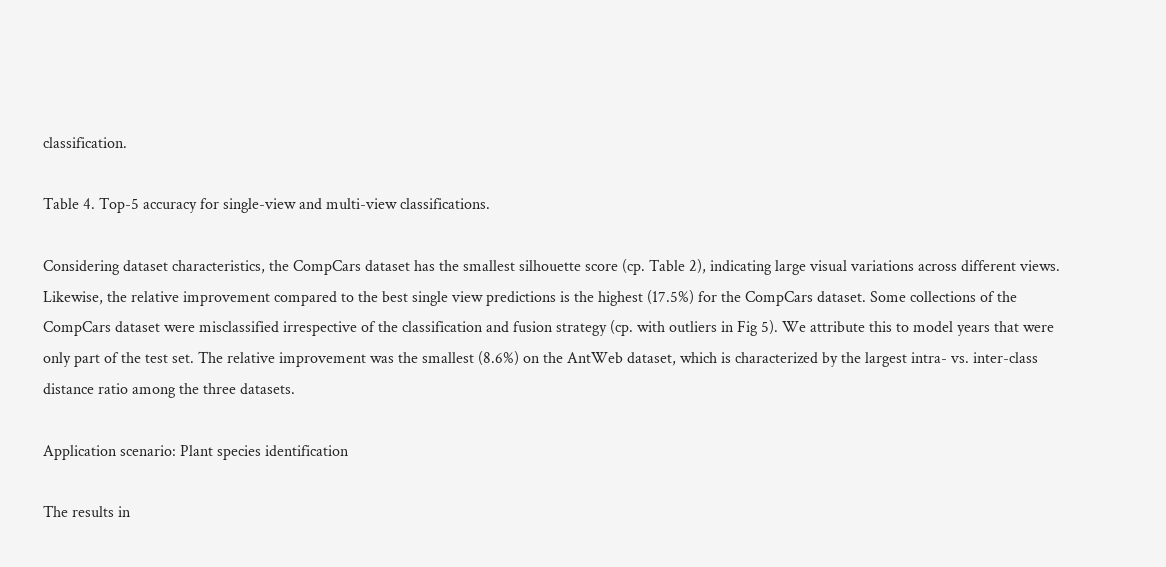classification.

Table 4. Top-5 accuracy for single-view and multi-view classifications.

Considering dataset characteristics, the CompCars dataset has the smallest silhouette score (cp. Table 2), indicating large visual variations across different views. Likewise, the relative improvement compared to the best single view predictions is the highest (17.5%) for the CompCars dataset. Some collections of the CompCars dataset were misclassified irrespective of the classification and fusion strategy (cp. with outliers in Fig 5). We attribute this to model years that were only part of the test set. The relative improvement was the smallest (8.6%) on the AntWeb dataset, which is characterized by the largest intra- vs. inter-class distance ratio among the three datasets.

Application scenario: Plant species identification

The results in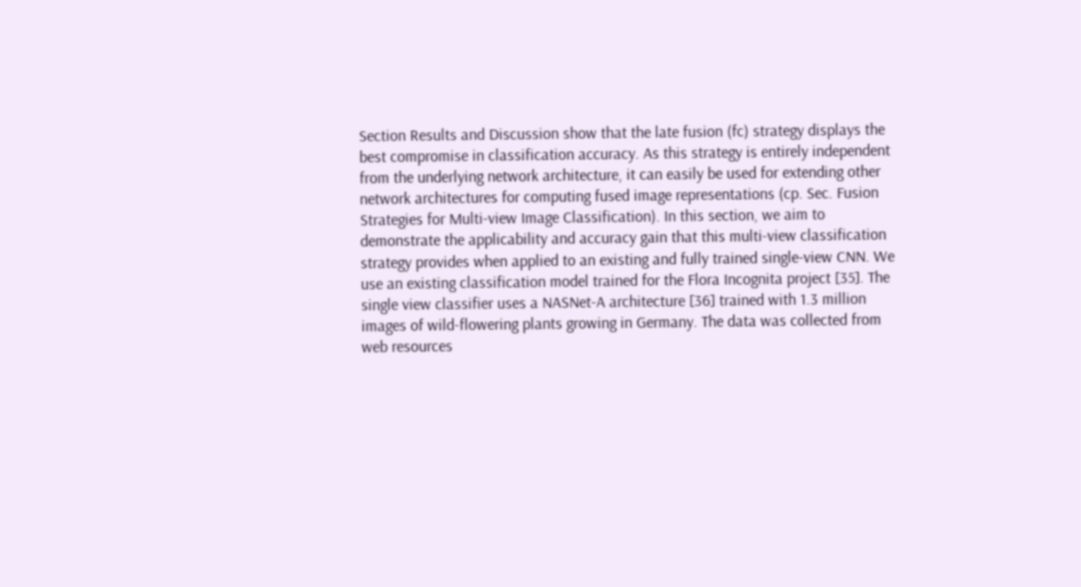Section Results and Discussion show that the late fusion (fc) strategy displays the best compromise in classification accuracy. As this strategy is entirely independent from the underlying network architecture, it can easily be used for extending other network architectures for computing fused image representations (cp. Sec. Fusion Strategies for Multi-view Image Classification). In this section, we aim to demonstrate the applicability and accuracy gain that this multi-view classification strategy provides when applied to an existing and fully trained single-view CNN. We use an existing classification model trained for the Flora Incognita project [35]. The single view classifier uses a NASNet-A architecture [36] trained with 1.3 million images of wild-flowering plants growing in Germany. The data was collected from web resources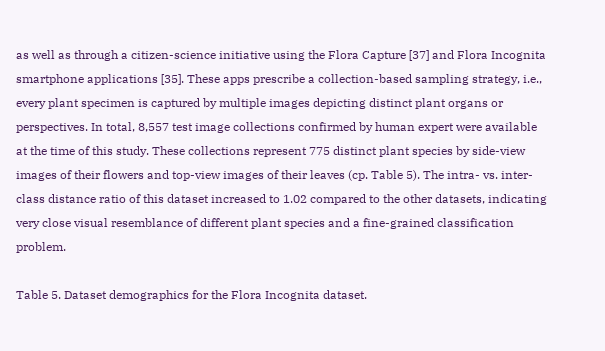as well as through a citizen-science initiative using the Flora Capture [37] and Flora Incognita smartphone applications [35]. These apps prescribe a collection-based sampling strategy, i.e., every plant specimen is captured by multiple images depicting distinct plant organs or perspectives. In total, 8,557 test image collections confirmed by human expert were available at the time of this study. These collections represent 775 distinct plant species by side-view images of their flowers and top-view images of their leaves (cp. Table 5). The intra- vs. inter-class distance ratio of this dataset increased to 1.02 compared to the other datasets, indicating very close visual resemblance of different plant species and a fine-grained classification problem.

Table 5. Dataset demographics for the Flora Incognita dataset.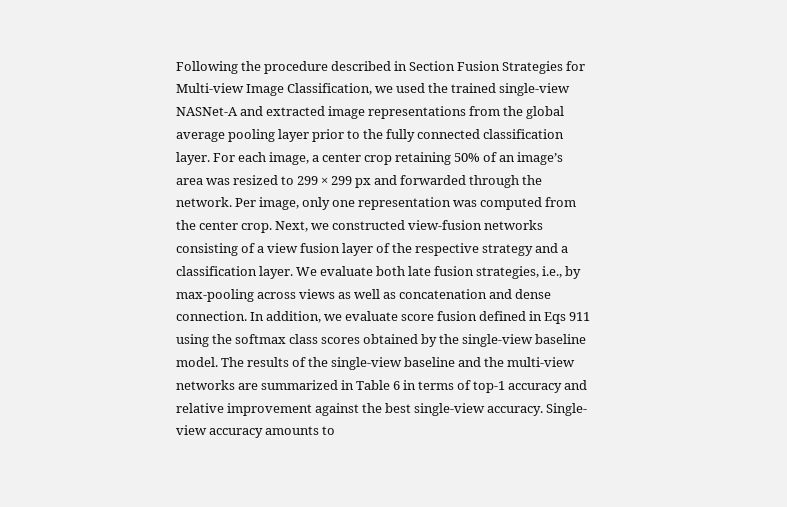Following the procedure described in Section Fusion Strategies for Multi-view Image Classification, we used the trained single-view NASNet-A and extracted image representations from the global average pooling layer prior to the fully connected classification layer. For each image, a center crop retaining 50% of an image’s area was resized to 299 × 299 px and forwarded through the network. Per image, only one representation was computed from the center crop. Next, we constructed view-fusion networks consisting of a view fusion layer of the respective strategy and a classification layer. We evaluate both late fusion strategies, i.e., by max-pooling across views as well as concatenation and dense connection. In addition, we evaluate score fusion defined in Eqs 911 using the softmax class scores obtained by the single-view baseline model. The results of the single-view baseline and the multi-view networks are summarized in Table 6 in terms of top-1 accuracy and relative improvement against the best single-view accuracy. Single-view accuracy amounts to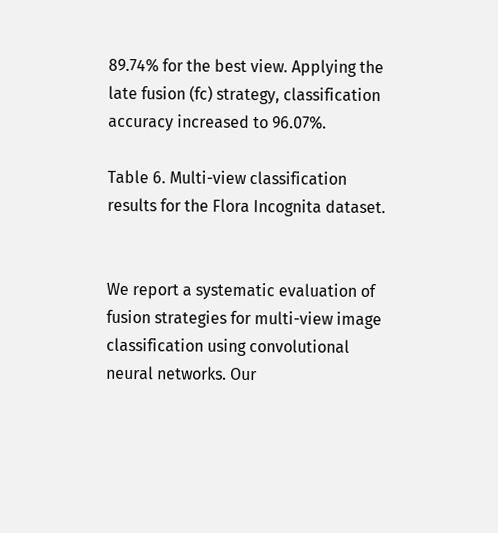89.74% for the best view. Applying the late fusion (fc) strategy, classification accuracy increased to 96.07%.

Table 6. Multi-view classification results for the Flora Incognita dataset.


We report a systematic evaluation of fusion strategies for multi-view image classification using convolutional neural networks. Our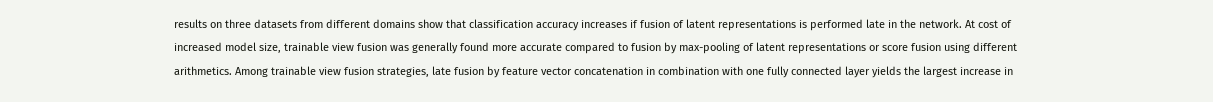results on three datasets from different domains show that classification accuracy increases if fusion of latent representations is performed late in the network. At cost of increased model size, trainable view fusion was generally found more accurate compared to fusion by max-pooling of latent representations or score fusion using different arithmetics. Among trainable view fusion strategies, late fusion by feature vector concatenation in combination with one fully connected layer yields the largest increase in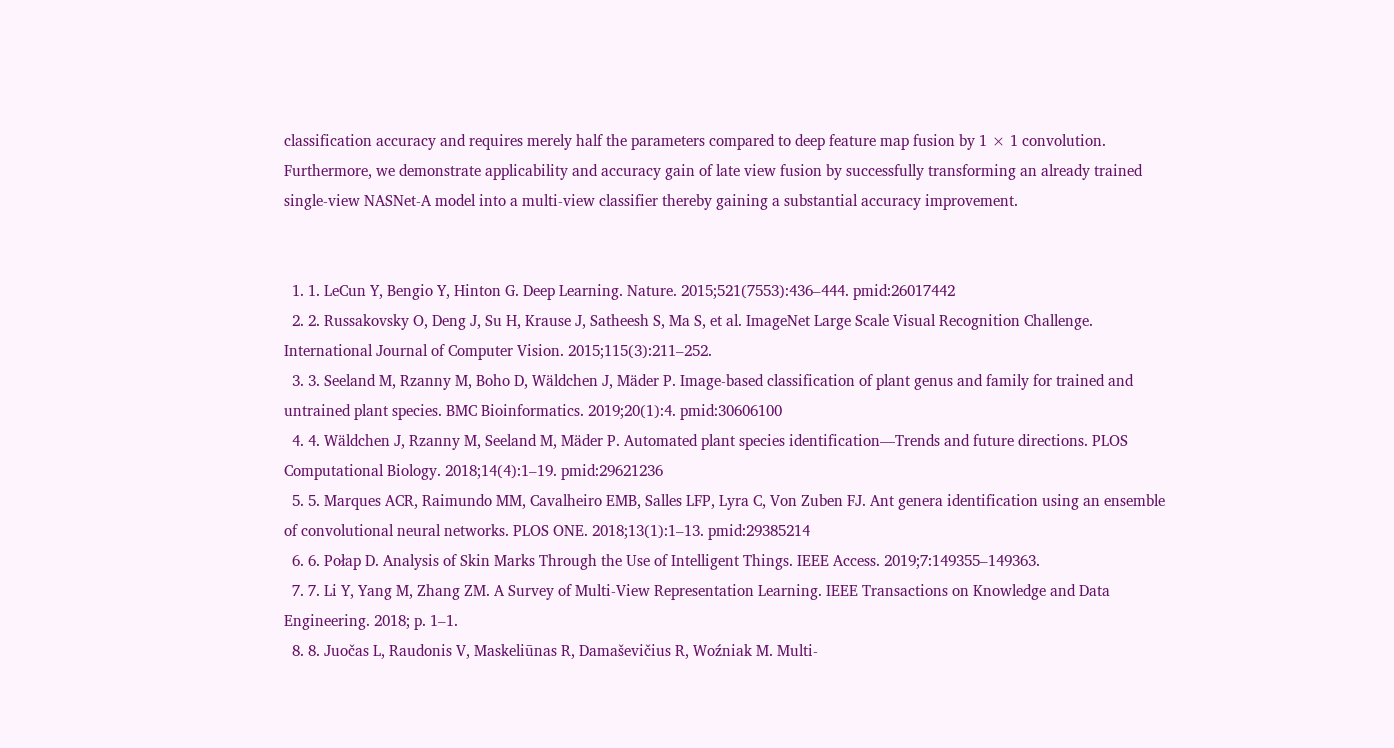classification accuracy and requires merely half the parameters compared to deep feature map fusion by 1 × 1 convolution. Furthermore, we demonstrate applicability and accuracy gain of late view fusion by successfully transforming an already trained single-view NASNet-A model into a multi-view classifier thereby gaining a substantial accuracy improvement.


  1. 1. LeCun Y, Bengio Y, Hinton G. Deep Learning. Nature. 2015;521(7553):436–444. pmid:26017442
  2. 2. Russakovsky O, Deng J, Su H, Krause J, Satheesh S, Ma S, et al. ImageNet Large Scale Visual Recognition Challenge. International Journal of Computer Vision. 2015;115(3):211–252.
  3. 3. Seeland M, Rzanny M, Boho D, Wäldchen J, Mäder P. Image-based classification of plant genus and family for trained and untrained plant species. BMC Bioinformatics. 2019;20(1):4. pmid:30606100
  4. 4. Wäldchen J, Rzanny M, Seeland M, Mäder P. Automated plant species identification—Trends and future directions. PLOS Computational Biology. 2018;14(4):1–19. pmid:29621236
  5. 5. Marques ACR, Raimundo MM, Cavalheiro EMB, Salles LFP, Lyra C, Von Zuben FJ. Ant genera identification using an ensemble of convolutional neural networks. PLOS ONE. 2018;13(1):1–13. pmid:29385214
  6. 6. Połap D. Analysis of Skin Marks Through the Use of Intelligent Things. IEEE Access. 2019;7:149355–149363.
  7. 7. Li Y, Yang M, Zhang ZM. A Survey of Multi-View Representation Learning. IEEE Transactions on Knowledge and Data Engineering. 2018; p. 1–1.
  8. 8. Juočas L, Raudonis V, Maskeliūnas R, Damaševičius R, Woźniak M. Multi-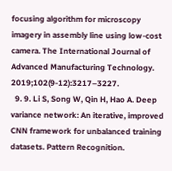focusing algorithm for microscopy imagery in assembly line using low-cost camera. The International Journal of Advanced Manufacturing Technology. 2019;102(9-12):3217–3227.
  9. 9. Li S, Song W, Qin H, Hao A. Deep variance network: An iterative, improved CNN framework for unbalanced training datasets. Pattern Recognition.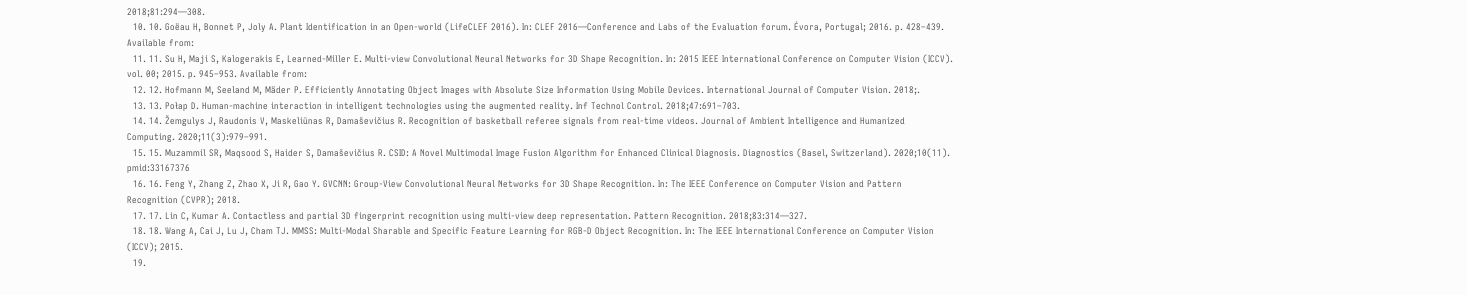2018;81:294—308.
  10. 10. Goëau H, Bonnet P, Joly A. Plant Identification in an Open-world (LifeCLEF 2016). In: CLEF 2016—Conference and Labs of the Evaluation forum. Évora, Portugal; 2016. p. 428–439. Available from:
  11. 11. Su H, Maji S, Kalogerakis E, Learned-Miller E. Multi-view Convolutional Neural Networks for 3D Shape Recognition. In: 2015 IEEE International Conference on Computer Vision (ICCV). vol. 00; 2015. p. 945–953. Available from:
  12. 12. Hofmann M, Seeland M, Mäder P. Efficiently Annotating Object Images with Absolute Size Information Using Mobile Devices. International Journal of Computer Vision. 2018;.
  13. 13. Połap D. Human-machine interaction in intelligent technologies using the augmented reality. Inf Technol Control. 2018;47:691–703.
  14. 14. Žemgulys J, Raudonis V, Maskeliūnas R, Damaševičius R. Recognition of basketball referee signals from real-time videos. Journal of Ambient Intelligence and Humanized Computing. 2020;11(3):979–991.
  15. 15. Muzammil SR, Maqsood S, Haider S, Damaševičius R. CSID: A Novel Multimodal Image Fusion Algorithm for Enhanced Clinical Diagnosis. Diagnostics (Basel, Switzerland). 2020;10(11). pmid:33167376
  16. 16. Feng Y, Zhang Z, Zhao X, Ji R, Gao Y. GVCNN: Group-View Convolutional Neural Networks for 3D Shape Recognition. In: The IEEE Conference on Computer Vision and Pattern Recognition (CVPR); 2018.
  17. 17. Lin C, Kumar A. Contactless and partial 3D fingerprint recognition using multi-view deep representation. Pattern Recognition. 2018;83:314—327.
  18. 18. Wang A, Cai J, Lu J, Cham TJ. MMSS: Multi-Modal Sharable and Specific Feature Learning for RGB-D Object Recognition. In: The IEEE International Conference on Computer Vision (ICCV); 2015.
  19.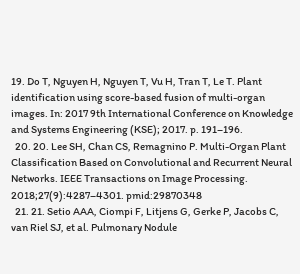19. Do T, Nguyen H, Nguyen T, Vu H, Tran T, Le T. Plant identification using score-based fusion of multi-organ images. In: 2017 9th International Conference on Knowledge and Systems Engineering (KSE); 2017. p. 191–196.
  20. 20. Lee SH, Chan CS, Remagnino P. Multi-Organ Plant Classification Based on Convolutional and Recurrent Neural Networks. IEEE Transactions on Image Processing. 2018;27(9):4287–4301. pmid:29870348
  21. 21. Setio AAA, Ciompi F, Litjens G, Gerke P, Jacobs C, van Riel SJ, et al. Pulmonary Nodule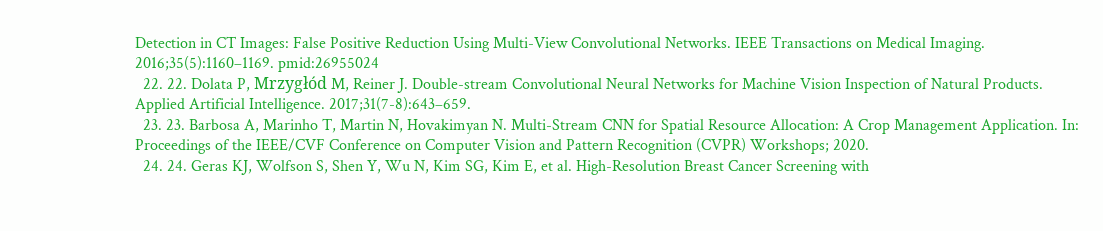Detection in CT Images: False Positive Reduction Using Multi-View Convolutional Networks. IEEE Transactions on Medical Imaging. 2016;35(5):1160–1169. pmid:26955024
  22. 22. Dolata P, Mrzygłód M, Reiner J. Double-stream Convolutional Neural Networks for Machine Vision Inspection of Natural Products. Applied Artificial Intelligence. 2017;31(7-8):643–659.
  23. 23. Barbosa A, Marinho T, Martin N, Hovakimyan N. Multi-Stream CNN for Spatial Resource Allocation: A Crop Management Application. In: Proceedings of the IEEE/CVF Conference on Computer Vision and Pattern Recognition (CVPR) Workshops; 2020.
  24. 24. Geras KJ, Wolfson S, Shen Y, Wu N, Kim SG, Kim E, et al. High-Resolution Breast Cancer Screening with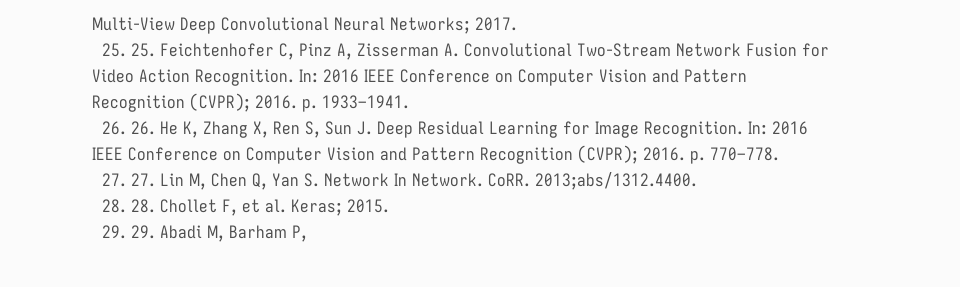Multi-View Deep Convolutional Neural Networks; 2017.
  25. 25. Feichtenhofer C, Pinz A, Zisserman A. Convolutional Two-Stream Network Fusion for Video Action Recognition. In: 2016 IEEE Conference on Computer Vision and Pattern Recognition (CVPR); 2016. p. 1933–1941.
  26. 26. He K, Zhang X, Ren S, Sun J. Deep Residual Learning for Image Recognition. In: 2016 IEEE Conference on Computer Vision and Pattern Recognition (CVPR); 2016. p. 770–778.
  27. 27. Lin M, Chen Q, Yan S. Network In Network. CoRR. 2013;abs/1312.4400.
  28. 28. Chollet F, et al. Keras; 2015.
  29. 29. Abadi M, Barham P,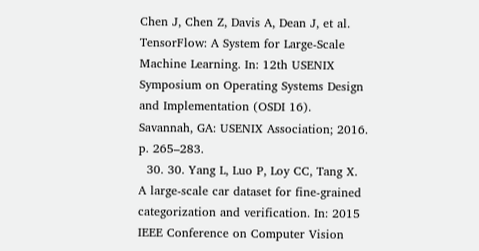Chen J, Chen Z, Davis A, Dean J, et al. TensorFlow: A System for Large-Scale Machine Learning. In: 12th USENIX Symposium on Operating Systems Design and Implementation (OSDI 16). Savannah, GA: USENIX Association; 2016. p. 265–283.
  30. 30. Yang L, Luo P, Loy CC, Tang X. A large-scale car dataset for fine-grained categorization and verification. In: 2015 IEEE Conference on Computer Vision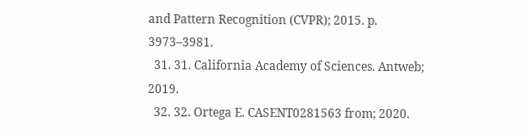and Pattern Recognition (CVPR); 2015. p. 3973–3981.
  31. 31. California Academy of Sciences. Antweb; 2019.
  32. 32. Ortega E. CASENT0281563 from; 2020.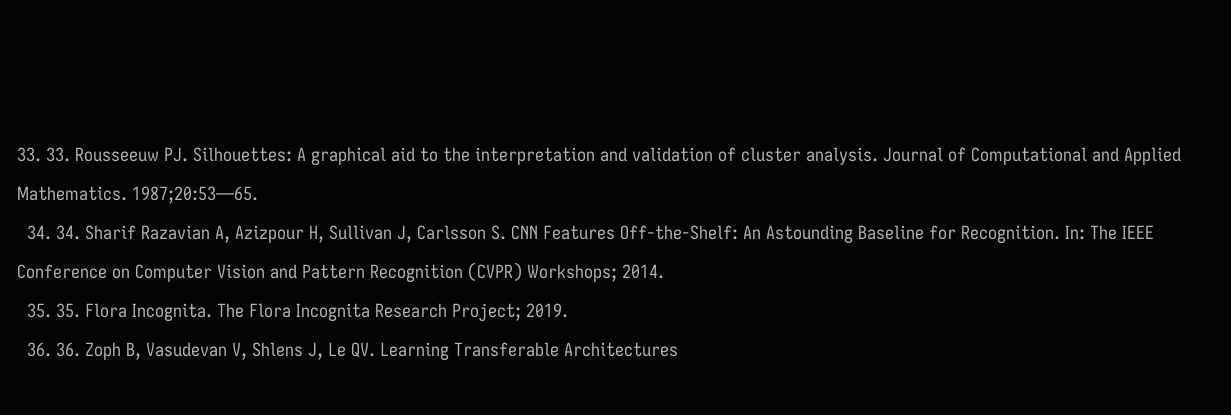33. 33. Rousseeuw PJ. Silhouettes: A graphical aid to the interpretation and validation of cluster analysis. Journal of Computational and Applied Mathematics. 1987;20:53—65.
  34. 34. Sharif Razavian A, Azizpour H, Sullivan J, Carlsson S. CNN Features Off-the-Shelf: An Astounding Baseline for Recognition. In: The IEEE Conference on Computer Vision and Pattern Recognition (CVPR) Workshops; 2014.
  35. 35. Flora Incognita. The Flora Incognita Research Project; 2019.
  36. 36. Zoph B, Vasudevan V, Shlens J, Le QV. Learning Transferable Architectures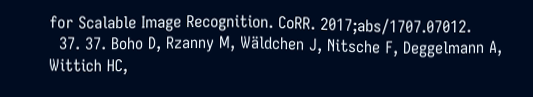for Scalable Image Recognition. CoRR. 2017;abs/1707.07012.
  37. 37. Boho D, Rzanny M, Wäldchen J, Nitsche F, Deggelmann A, Wittich HC,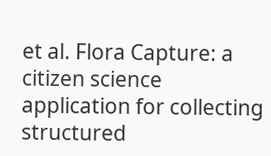et al. Flora Capture: a citizen science application for collecting structured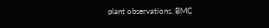plant observations. BMC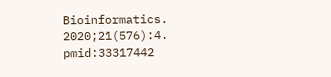Bioinformatics. 2020;21(576):4. pmid:33317442